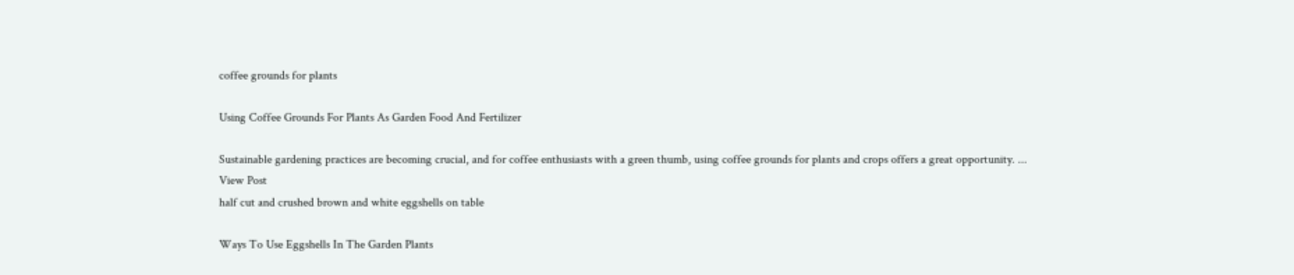coffee grounds for plants

Using Coffee Grounds For Plants As Garden Food And Fertilizer

Sustainable gardening practices are becoming crucial, and for coffee enthusiasts with a green thumb, using coffee grounds for plants and crops offers a great opportunity. ...
View Post
half cut and crushed brown and white eggshells on table

Ways To Use Eggshells In The Garden Plants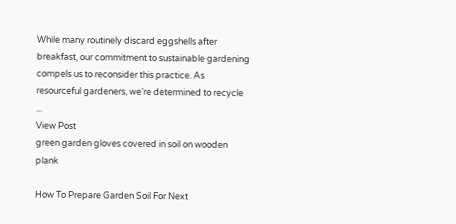While many routinely discard eggshells after breakfast, our commitment to sustainable gardening compels us to reconsider this practice. As resourceful gardeners, we’re determined to recycle ...
View Post
green garden gloves covered in soil on wooden plank

How To Prepare Garden Soil For Next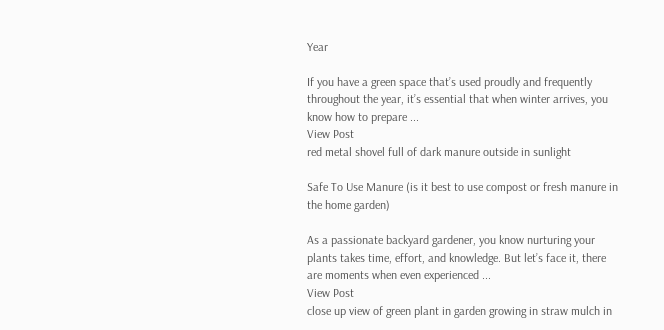Year

If you have a green space that’s used proudly and frequently throughout the year, it’s essential that when winter arrives, you know how to prepare ...
View Post
red metal shovel full of dark manure outside in sunlight

Safe To Use Manure (is it best to use compost or fresh manure in the home garden)

As a passionate backyard gardener, you know nurturing your plants takes time, effort, and knowledge. But let’s face it, there are moments when even experienced ...
View Post
close up view of green plant in garden growing in straw mulch in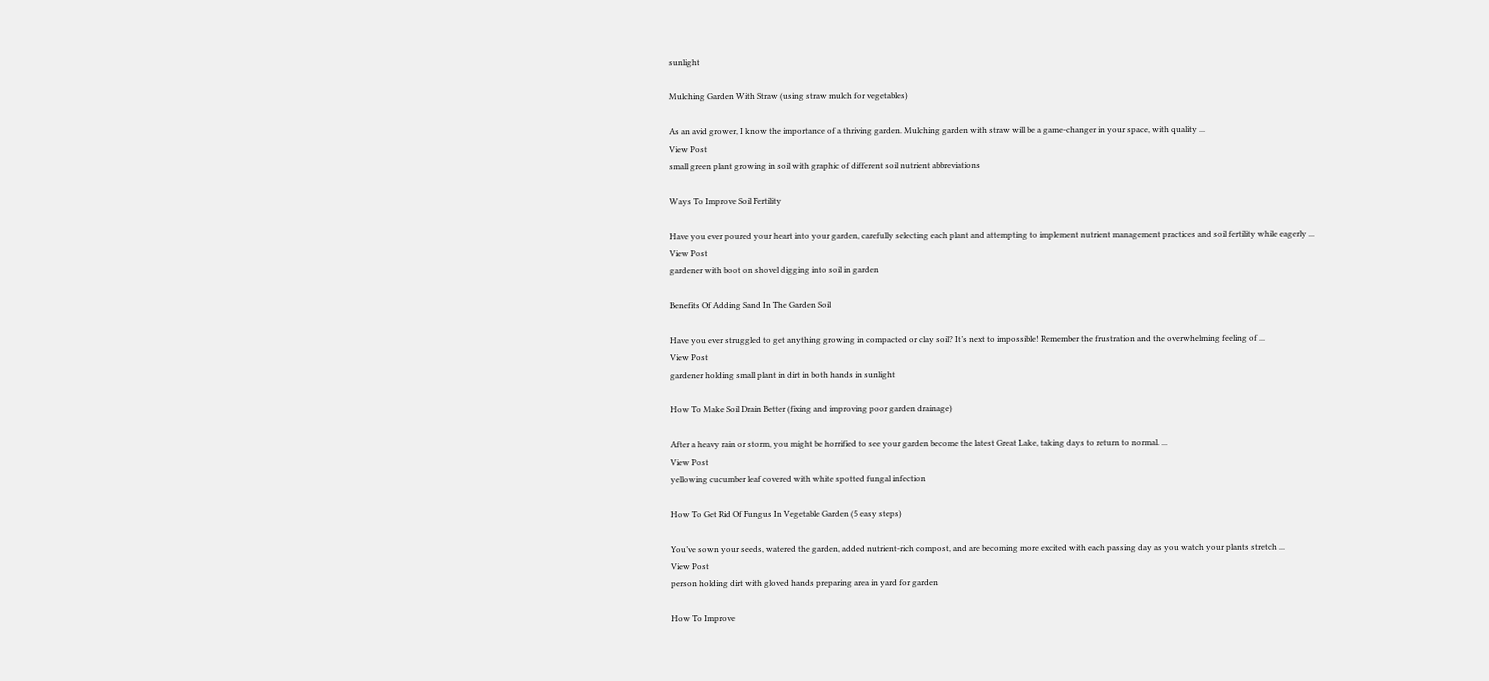sunlight

Mulching Garden With Straw (using straw mulch for vegetables)

As an avid grower, I know the importance of a thriving garden. Mulching garden with straw will be a game-changer in your space, with quality ...
View Post
small green plant growing in soil with graphic of different soil nutrient abbreviations

Ways To Improve Soil Fertility

Have you ever poured your heart into your garden, carefully selecting each plant and attempting to implement nutrient management practices and soil fertility while eagerly ...
View Post
gardener with boot on shovel digging into soil in garden

Benefits Of Adding Sand In The Garden Soil

Have you ever struggled to get anything growing in compacted or clay soil? It’s next to impossible! Remember the frustration and the overwhelming feeling of ...
View Post
gardener holding small plant in dirt in both hands in sunlight

How To Make Soil Drain Better (fixing and improving poor garden drainage)

After a heavy rain or storm, you might be horrified to see your garden become the latest Great Lake, taking days to return to normal. ...
View Post
yellowing cucumber leaf covered with white spotted fungal infection

How To Get Rid Of Fungus In Vegetable Garden (5 easy steps)

You’ve sown your seeds, watered the garden, added nutrient-rich compost, and are becoming more excited with each passing day as you watch your plants stretch ...
View Post
person holding dirt with gloved hands preparing area in yard for garden

How To Improve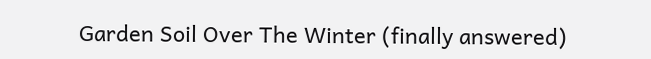Garden Soil Over The Winter (finally answered)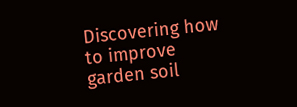Discovering how to improve garden soil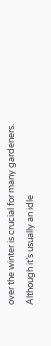over the winter is crucial for many gardeners. Although it’s usually an idle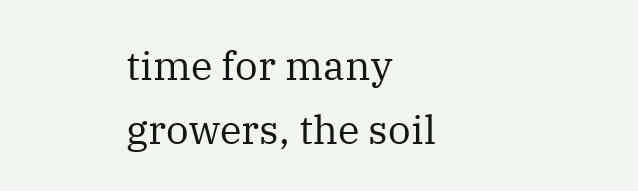time for many growers, the soil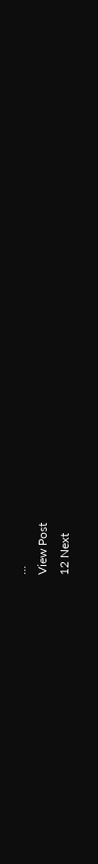...
View Post
12 Next